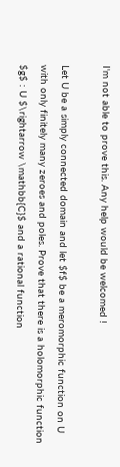I'm not able to prove this. Any help would be welcomed !

Let U be a simply connected domain and let $f$ be a meromorphic function on U with only finitely many zeroes and poles. Prove that there is a holomorphic function $g$ : U $\rightarrow \mathbb{C}$ and a rational function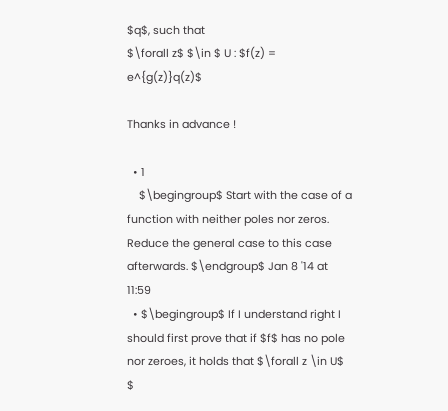$q$, such that
$\forall z$ $\in $ U : $f(z) = e^{g(z)}q(z)$

Thanks in advance !

  • 1
    $\begingroup$ Start with the case of a function with neither poles nor zeros. Reduce the general case to this case afterwards. $\endgroup$ Jan 8 '14 at 11:59
  • $\begingroup$ If I understand right I should first prove that if $f$ has no pole nor zeroes, it holds that $\forall z \in U$ $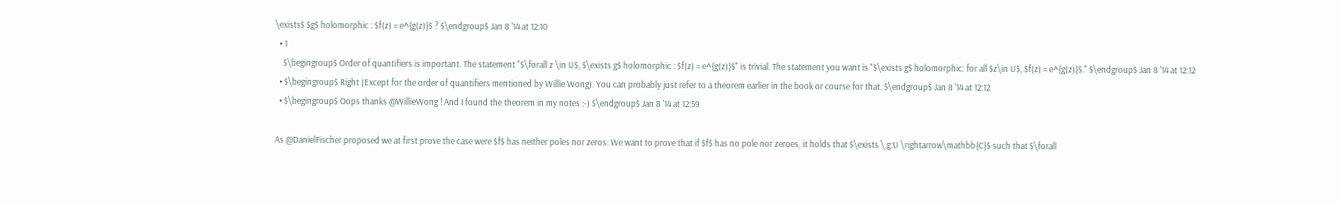\exists$ $g$ holomorphic : $f(z) = e^{g(z)}$ ? $\endgroup$ Jan 8 '14 at 12:10
  • 1
    $\begingroup$ Order of quantifiers is important. The statement "$\forall z \in U$, $\exists g$ holomorphic : $f(z) = e^{g(z)}$" is trivial. The statement you want is "$\exists g$ holomorphic: for all $z\in U$, $f(z) = e^{g(z)}$." $\endgroup$ Jan 8 '14 at 12:12
  • $\begingroup$ Right (Except for the order of quantifiers mentioned by Willie Wong). You can probably just refer to a theorem earlier in the book or course for that. $\endgroup$ Jan 8 '14 at 12:12
  • $\begingroup$ Oops thanks @WillieWong ! And I found the theorem in my notes ;-) $\endgroup$ Jan 8 '14 at 12:59

As @DanielFischer proposed we at first prove the case were $f$ has neither poles nor zeros: We want to prove that if $f$ has no pole nor zeroes, it holds that $\exists \,g:U \rightarrow\mathbb{C}$ such that $\forall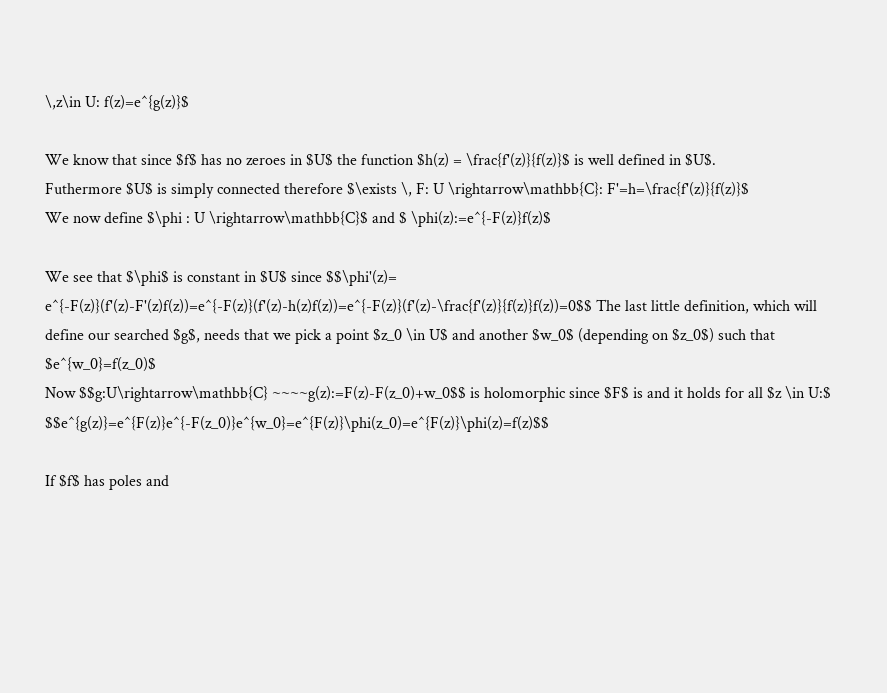\,z\in U: f(z)=e^{g(z)}$

We know that since $f$ has no zeroes in $U$ the function $h(z) = \frac{f'(z)}{f(z)}$ is well defined in $U$.
Futhermore $U$ is simply connected therefore $\exists \, F: U \rightarrow\mathbb{C}: F'=h=\frac{f'(z)}{f(z)}$
We now define $\phi : U \rightarrow\mathbb{C}$ and $ \phi(z):=e^{-F(z)}f(z)$

We see that $\phi$ is constant in $U$ since $$\phi'(z)= e^{-F(z)}(f'(z)-F'(z)f(z))=e^{-F(z)}(f'(z)-h(z)f(z))=e^{-F(z)}(f'(z)-\frac{f'(z)}{f(z)}f(z))=0$$ The last little definition, which will define our searched $g$, needs that we pick a point $z_0 \in U$ and another $w_0$ (depending on $z_0$) such that $e^{w_0}=f(z_0)$
Now $$g:U\rightarrow\mathbb{C} ~~~~g(z):=F(z)-F(z_0)+w_0$$ is holomorphic since $F$ is and it holds for all $z \in U:$ $$e^{g(z)}=e^{F(z)}e^{-F(z_0)}e^{w_0}=e^{F(z)}\phi(z_0)=e^{F(z)}\phi(z)=f(z)$$

If $f$ has poles and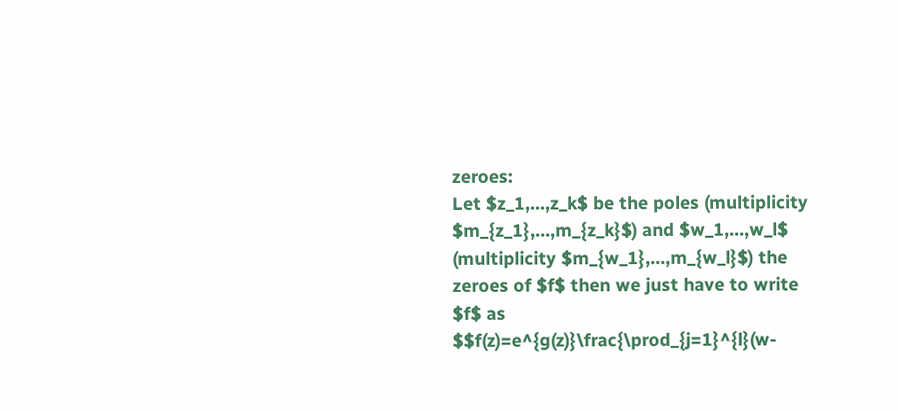zeroes:
Let $z_1,...,z_k$ be the poles (multiplicity $m_{z_1},...,m_{z_k}$) and $w_1,...,w_l$ (multiplicity $m_{w_1},...,m_{w_l}$) the zeroes of $f$ then we just have to write $f$ as $$f(z)=e^{g(z)}\frac{\prod_{j=1}^{l}(w-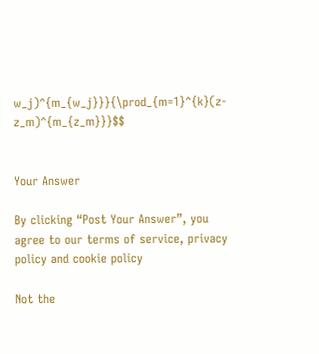w_j)^{m_{w_j}}}{\prod_{m=1}^{k}(z-z_m)^{m_{z_m}}}$$


Your Answer

By clicking “Post Your Answer”, you agree to our terms of service, privacy policy and cookie policy

Not the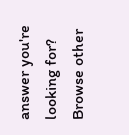answer you're looking for? Browse other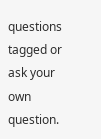questions tagged or ask your own question.